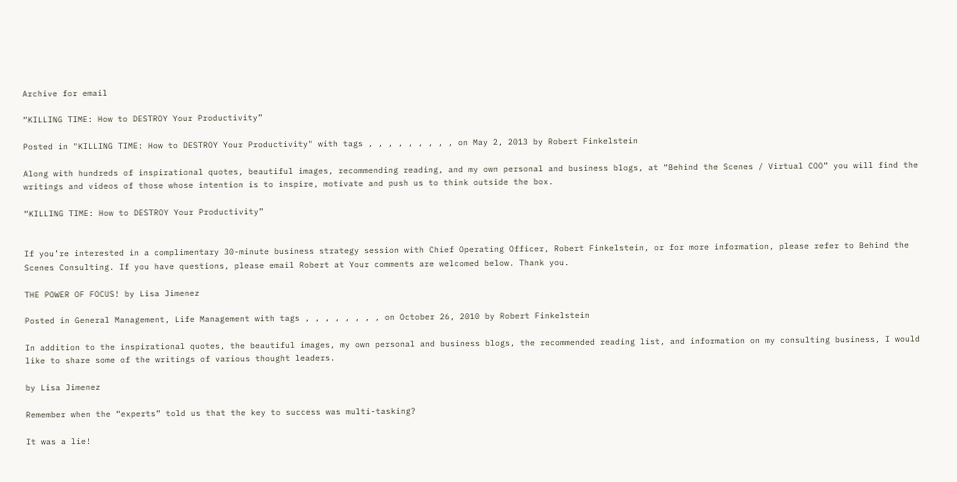Archive for email

“KILLING TIME: How to DESTROY Your Productivity”

Posted in "KILLING TIME: How to DESTROY Your Productivity" with tags , , , , , , , , , on May 2, 2013 by Robert Finkelstein

Along with hundreds of inspirational quotes, beautiful images, recommending reading, and my own personal and business blogs, at “Behind the Scenes / Virtual COO” you will find the writings and videos of those whose intention is to inspire, motivate and push us to think outside the box.

“KILLING TIME: How to DESTROY Your Productivity”


If you’re interested in a complimentary 30-minute business strategy session with Chief Operating Officer, Robert Finkelstein, or for more information, please refer to Behind the Scenes Consulting. If you have questions, please email Robert at Your comments are welcomed below. Thank you.

THE POWER OF FOCUS! by Lisa Jimenez

Posted in General Management, Life Management with tags , , , , , , , , on October 26, 2010 by Robert Finkelstein

In addition to the inspirational quotes, the beautiful images, my own personal and business blogs, the recommended reading list, and information on my consulting business, I would like to share some of the writings of various thought leaders.

by Lisa Jimenez

Remember when the “experts” told us that the key to success was multi-tasking?

It was a lie!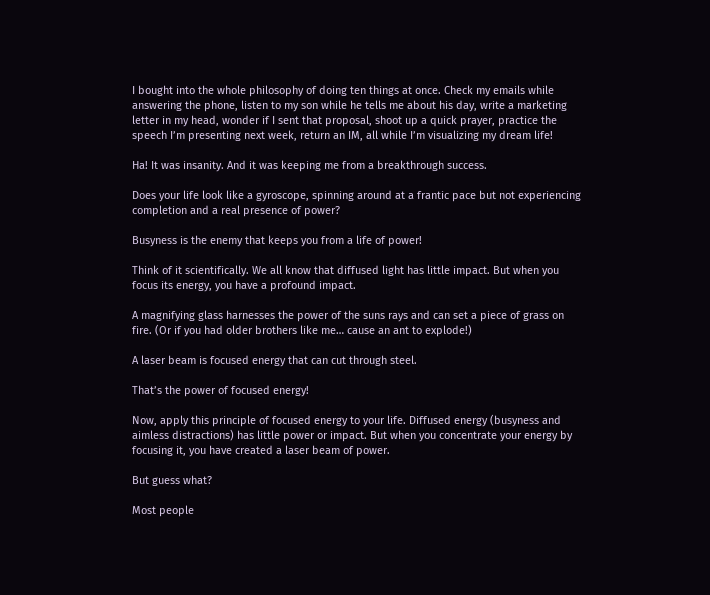I bought into the whole philosophy of doing ten things at once. Check my emails while answering the phone, listen to my son while he tells me about his day, write a marketing letter in my head, wonder if I sent that proposal, shoot up a quick prayer, practice the speech I’m presenting next week, return an IM, all while I’m visualizing my dream life!

Ha! It was insanity. And it was keeping me from a breakthrough success.

Does your life look like a gyroscope, spinning around at a frantic pace but not experiencing completion and a real presence of power?

Busyness is the enemy that keeps you from a life of power!

Think of it scientifically. We all know that diffused light has little impact. But when you focus its energy, you have a profound impact.

A magnifying glass harnesses the power of the suns rays and can set a piece of grass on fire. (Or if you had older brothers like me… cause an ant to explode!)

A laser beam is focused energy that can cut through steel.

That’s the power of focused energy!

Now, apply this principle of focused energy to your life. Diffused energy (busyness and aimless distractions) has little power or impact. But when you concentrate your energy by focusing it, you have created a laser beam of power.

But guess what?

Most people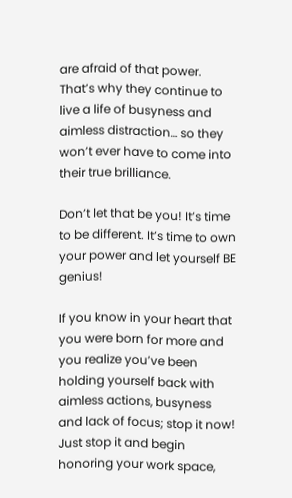are afraid of that power. That’s why they continue to live a life of busyness and aimless distraction… so they won’t ever have to come into their true brilliance.

Don’t let that be you! It’s time to be different. It’s time to own your power and let yourself BE genius!

If you know in your heart that you were born for more and you realize you’ve been holding yourself back with aimless actions, busyness and lack of focus; stop it now! Just stop it and begin honoring your work space,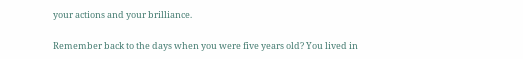your actions and your brilliance.

Remember back to the days when you were five years old? You lived in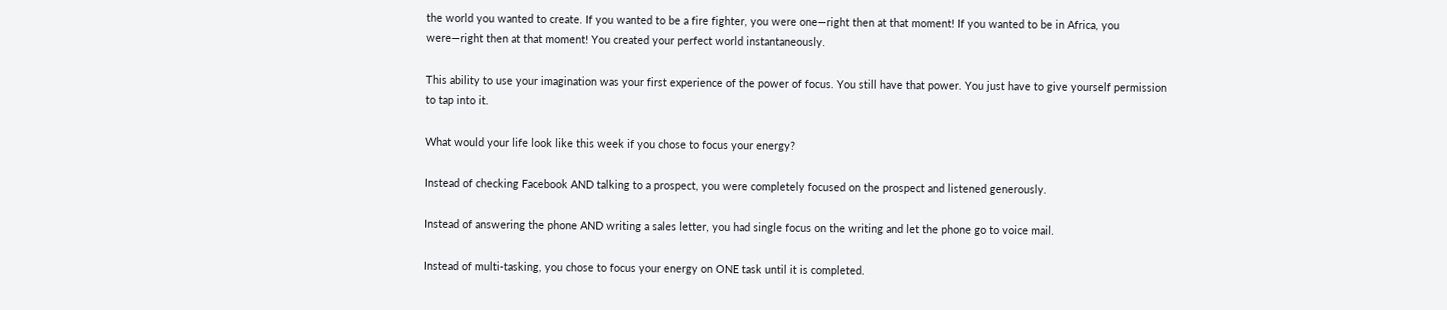the world you wanted to create. If you wanted to be a fire fighter, you were one—right then at that moment! If you wanted to be in Africa, you were—right then at that moment! You created your perfect world instantaneously.

This ability to use your imagination was your first experience of the power of focus. You still have that power. You just have to give yourself permission to tap into it.

What would your life look like this week if you chose to focus your energy?

Instead of checking Facebook AND talking to a prospect, you were completely focused on the prospect and listened generously.

Instead of answering the phone AND writing a sales letter, you had single focus on the writing and let the phone go to voice mail.

Instead of multi-tasking, you chose to focus your energy on ONE task until it is completed.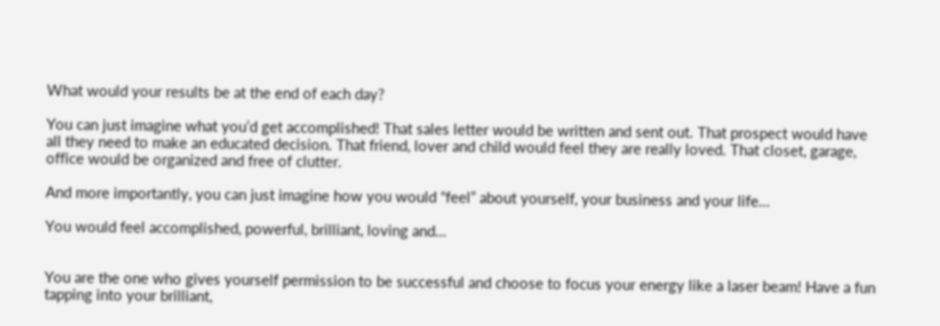What would your results be at the end of each day?

You can just imagine what you’d get accomplished! That sales letter would be written and sent out. That prospect would have all they need to make an educated decision. That friend, lover and child would feel they are really loved. That closet, garage, office would be organized and free of clutter.

And more importantly, you can just imagine how you would “feel” about yourself, your business and your life…

You would feel accomplished, powerful, brilliant, loving and…


You are the one who gives yourself permission to be successful and choose to focus your energy like a laser beam! Have a fun tapping into your brilliant,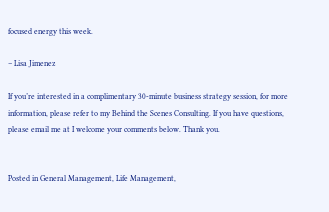focused energy this week.

– Lisa Jimenez

If you’re interested in a complimentary 30-minute business strategy session, for more information, please refer to my Behind the Scenes Consulting. If you have questions, please email me at I welcome your comments below. Thank you.


Posted in General Management, Life Management,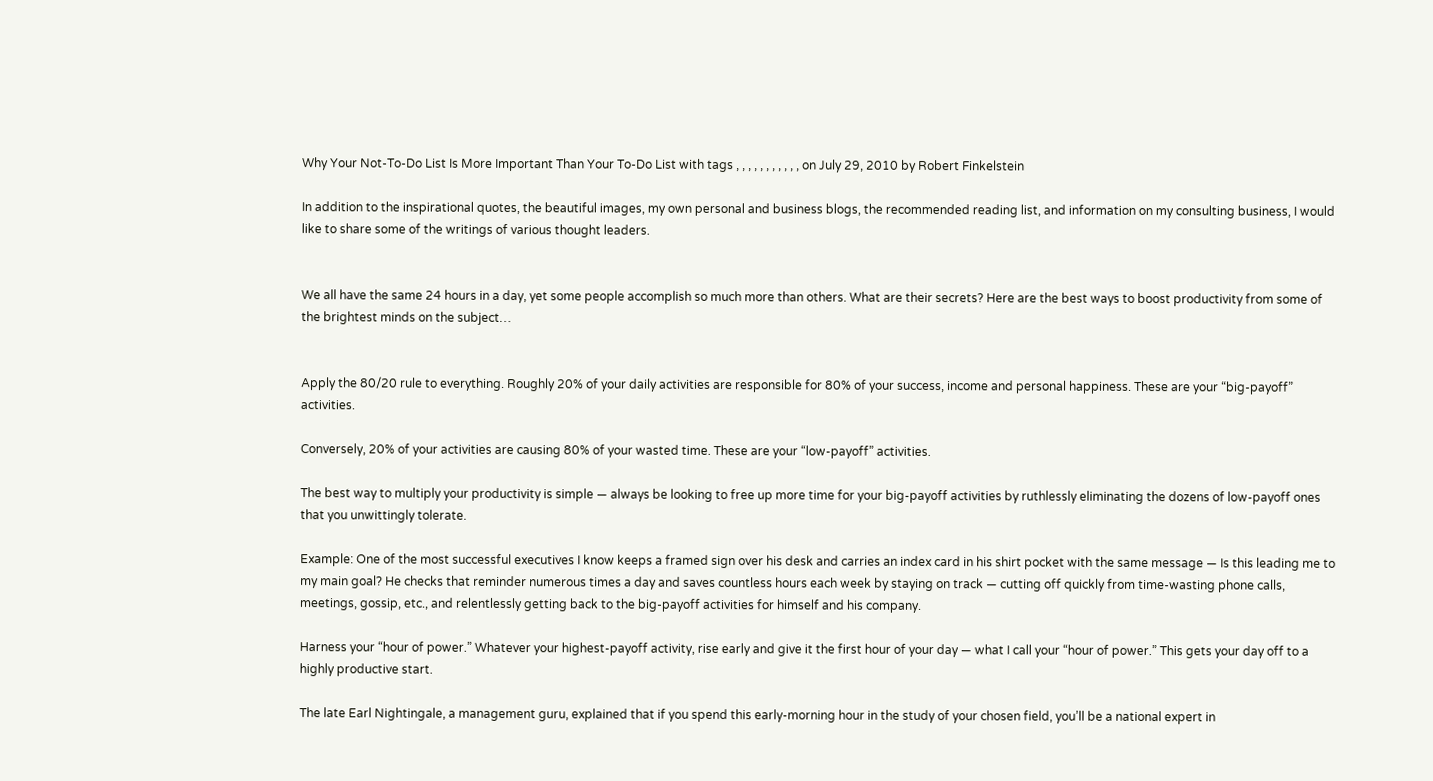Why Your Not-To-Do List Is More Important Than Your To-Do List with tags , , , , , , , , , , , on July 29, 2010 by Robert Finkelstein

In addition to the inspirational quotes, the beautiful images, my own personal and business blogs, the recommended reading list, and information on my consulting business, I would like to share some of the writings of various thought leaders.


We all have the same 24 hours in a day, yet some people accomplish so much more than others. What are their secrets? Here are the best ways to boost productivity from some of the brightest minds on the subject…


Apply the 80/20 rule to everything. Roughly 20% of your daily activities are responsible for 80% of your success, income and personal happiness. These are your “big-payoff” activities.

Conversely, 20% of your activities are causing 80% of your wasted time. These are your “low-payoff” activities.

The best way to multiply your productivity is simple — always be looking to free up more time for your big-payoff activities by ruthlessly eliminating the dozens of low-payoff ones that you unwittingly tolerate.

Example: One of the most successful executives I know keeps a framed sign over his desk and carries an index card in his shirt pocket with the same message — Is this leading me to my main goal? He checks that reminder numerous times a day and saves countless hours each week by staying on track — cutting off quickly from time-wasting phone calls, meetings, gossip, etc., and relentlessly getting back to the big-payoff activities for himself and his company.

Harness your “hour of power.” Whatever your highest-payoff activity, rise early and give it the first hour of your day — what I call your “hour of power.” This gets your day off to a highly productive start.

The late Earl Nightingale, a management guru, explained that if you spend this early-morning hour in the study of your chosen field, you’ll be a national expert in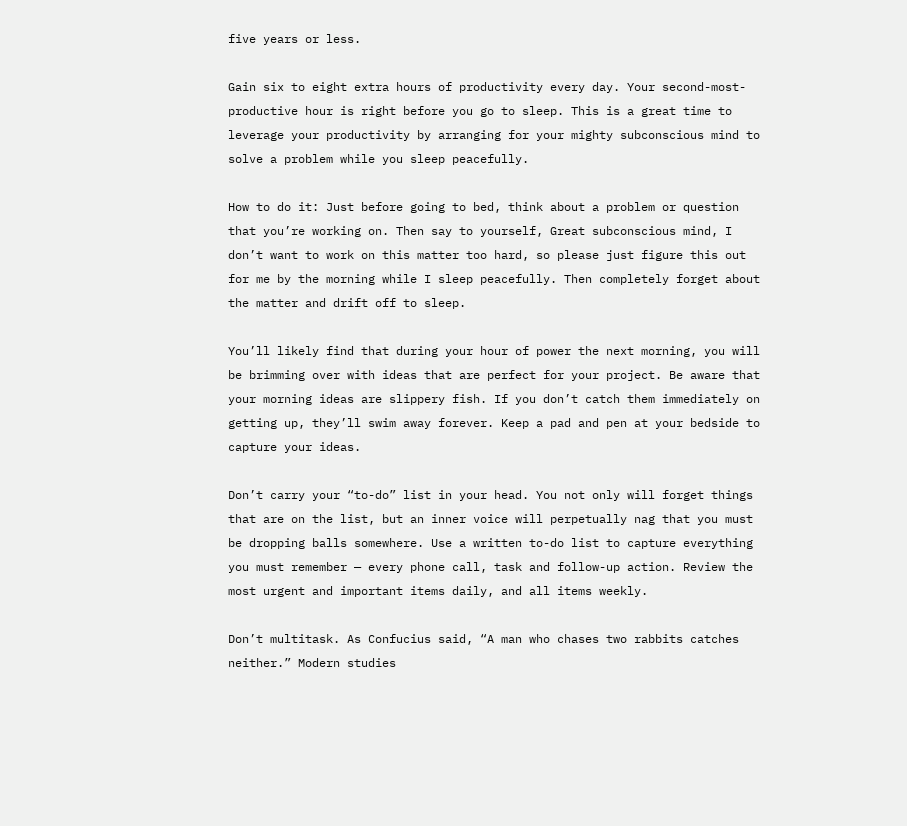five years or less.

Gain six to eight extra hours of productivity every day. Your second-most-productive hour is right before you go to sleep. This is a great time to leverage your productivity by arranging for your mighty subconscious mind to solve a problem while you sleep peacefully.

How to do it: Just before going to bed, think about a problem or question that you’re working on. Then say to yourself, Great subconscious mind, I don’t want to work on this matter too hard, so please just figure this out for me by the morning while I sleep peacefully. Then completely forget about the matter and drift off to sleep.

You’ll likely find that during your hour of power the next morning, you will be brimming over with ideas that are perfect for your project. Be aware that your morning ideas are slippery fish. If you don’t catch them immediately on getting up, they’ll swim away forever. Keep a pad and pen at your bedside to capture your ideas.

Don’t carry your “to-do” list in your head. You not only will forget things that are on the list, but an inner voice will perpetually nag that you must be dropping balls somewhere. Use a written to-do list to capture everything you must remember — every phone call, task and follow-up action. Review the most urgent and important items daily, and all items weekly.

Don’t multitask. As Confucius said, “A man who chases two rabbits catches neither.” Modern studies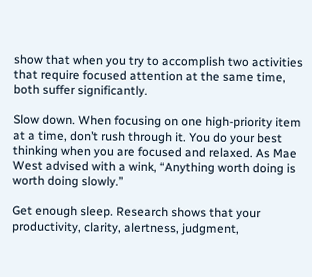show that when you try to accomplish two activities that require focused attention at the same time, both suffer significantly.

Slow down. When focusing on one high-priority item at a time, don’t rush through it. You do your best thinking when you are focused and relaxed. As Mae West advised with a wink, “Anything worth doing is worth doing slowly.”

Get enough sleep. Research shows that your productivity, clarity, alertness, judgment,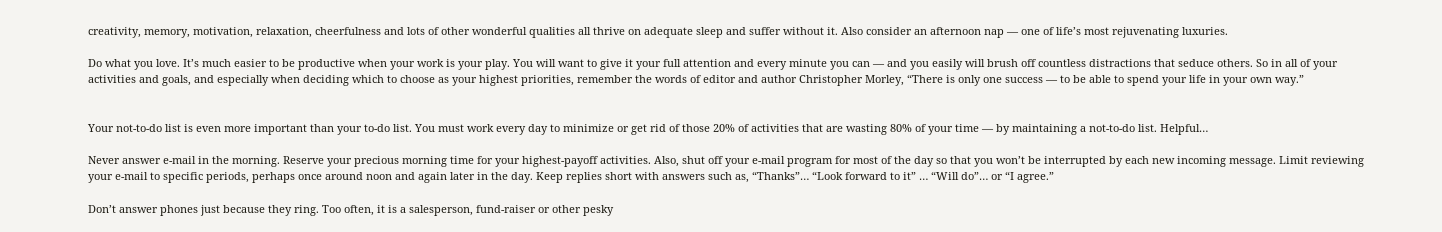creativity, memory, motivation, relaxation, cheerfulness and lots of other wonderful qualities all thrive on adequate sleep and suffer without it. Also consider an afternoon nap — one of life’s most rejuvenating luxuries.

Do what you love. It’s much easier to be productive when your work is your play. You will want to give it your full attention and every minute you can — and you easily will brush off countless distractions that seduce others. So in all of your activities and goals, and especially when deciding which to choose as your highest priorities, remember the words of editor and author Christopher Morley, “There is only one success — to be able to spend your life in your own way.”


Your not-to-do list is even more important than your to-do list. You must work every day to minimize or get rid of those 20% of activities that are wasting 80% of your time — by maintaining a not-to-do list. Helpful…

Never answer e-mail in the morning. Reserve your precious morning time for your highest-payoff activities. Also, shut off your e-mail program for most of the day so that you won’t be interrupted by each new incoming message. Limit reviewing your e-mail to specific periods, perhaps once around noon and again later in the day. Keep replies short with answers such as, “Thanks”… “Look forward to it” … “Will do”… or “I agree.”

Don’t answer phones just because they ring. Too often, it is a salesperson, fund-raiser or other pesky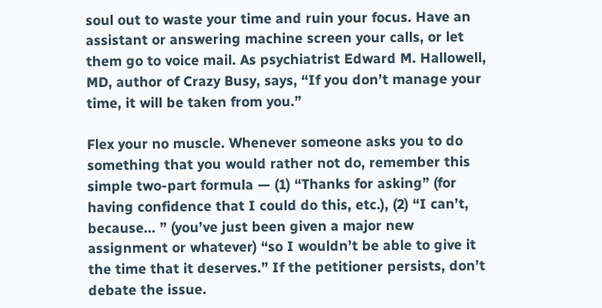soul out to waste your time and ruin your focus. Have an assistant or answering machine screen your calls, or let them go to voice mail. As psychiatrist Edward M. Hallowell, MD, author of Crazy Busy, says, “If you don’t manage your time, it will be taken from you.”

Flex your no muscle. Whenever someone asks you to do something that you would rather not do, remember this simple two-part formula — (1) “Thanks for asking” (for having confidence that I could do this, etc.), (2) “I can’t, because… ” (you’ve just been given a major new assignment or whatever) “so I wouldn’t be able to give it the time that it deserves.” If the petitioner persists, don’t debate the issue.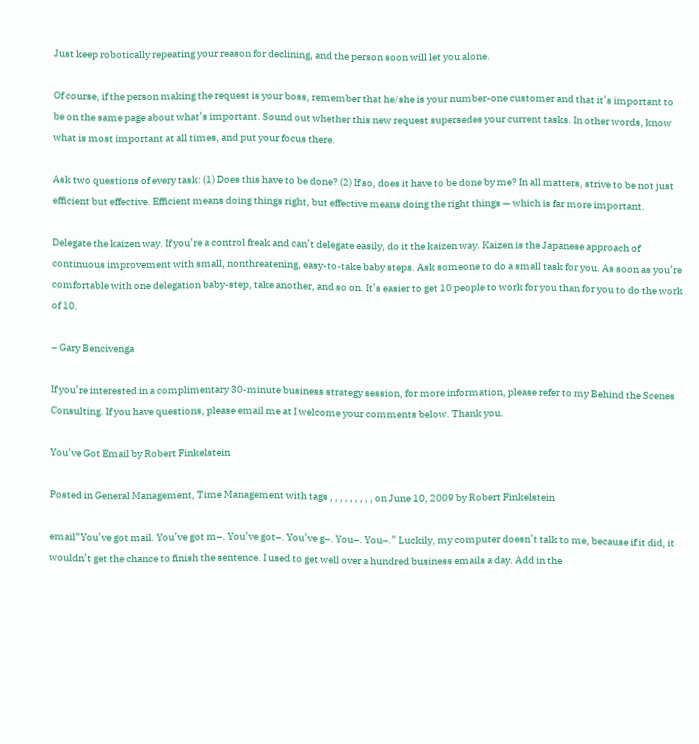Just keep robotically repeating your reason for declining, and the person soon will let you alone.

Of course, if the person making the request is your boss, remember that he/she is your number-one customer and that it’s important to be on the same page about what’s important. Sound out whether this new request supersedes your current tasks. In other words, know what is most important at all times, and put your focus there.

Ask two questions of every task: (1) Does this have to be done? (2) If so, does it have to be done by me? In all matters, strive to be not just efficient but effective. Efficient means doing things right, but effective means doing the right things — which is far more important.

Delegate the kaizen way. If you’re a control freak and can’t delegate easily, do it the kaizen way. Kaizen is the Japanese approach of continuous improvement with small, nonthreatening, easy-to-take baby steps. Ask someone to do a small task for you. As soon as you’re comfortable with one delegation baby-step, take another, and so on. It’s easier to get 10 people to work for you than for you to do the work of 10.

– Gary Bencivenga

If you’re interested in a complimentary 30-minute business strategy session, for more information, please refer to my Behind the Scenes Consulting. If you have questions, please email me at I welcome your comments below. Thank you.

You’ve Got Email by Robert Finkelstein

Posted in General Management, Time Management with tags , , , , , , , , , on June 10, 2009 by Robert Finkelstein

email“You’ve got mail. You’ve got m–. You’ve got–. You’ve g–. You–. You–.” Luckily, my computer doesn’t talk to me, because if it did, it wouldn’t get the chance to finish the sentence. I used to get well over a hundred business emails a day. Add in the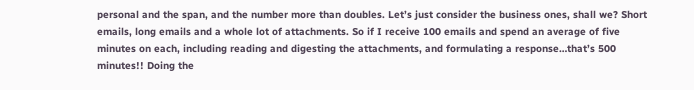personal and the span, and the number more than doubles. Let’s just consider the business ones, shall we? Short emails, long emails and a whole lot of attachments. So if I receive 100 emails and spend an average of five minutes on each, including reading and digesting the attachments, and formulating a response…that’s 500 minutes!! Doing the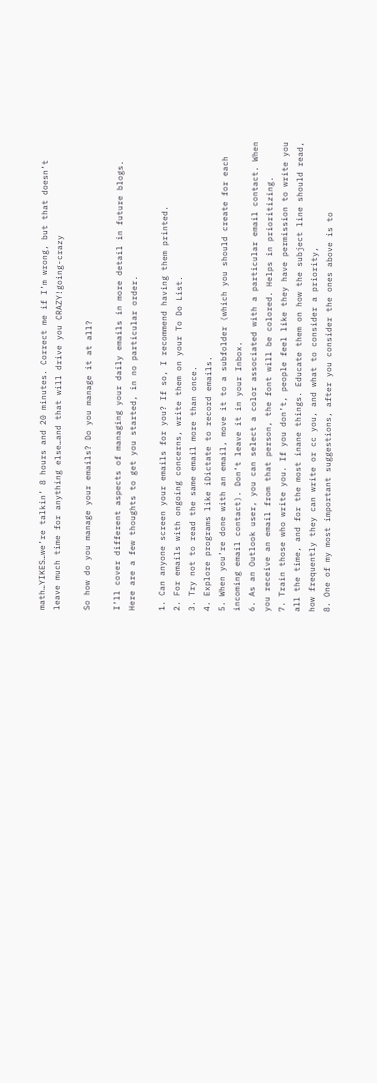math…YIKES…we’re talkin’ 8 hours and 20 minutes. Correct me if I’m wrong, but that doesn’t leave much time for anything else…and that will drive you CRAZY!going-crazy

So how do you manage your emails? Do you manage it at all?

I’ll cover different aspects of managing your daily emails in more detail in future blogs. Here are a few thoughts to get you started, in no particular order.

1. Can anyone screen your emails for you? If so, I recommend having them printed.
2. For emails with ongoing concerns, write them on your To Do List.
3. Try not to read the same email more than once.
4. Explore programs like iDictate to record emails.
5. When you’re done with an email, move it to a subfolder (which you should create for each incoming email contact). Don’t leave it in your Inbox.
6. As an Outlook user, you can select a color associated with a particular email contact. When you receive an email from that person, the font will be colored. Helps in prioritizing.
7. Train those who write you. If you don’t, people feel like they have permission to write you all the time, and for the most inane things. Educate them on how the subject line should read, how frequently they can write or cc you, and what to consider a priority,
8. One of my most important suggestions, after you consider the ones above is to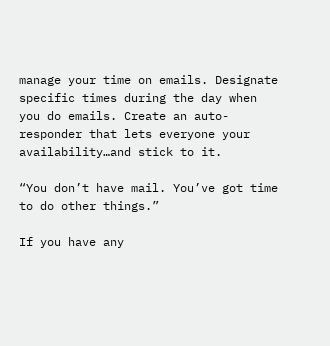manage your time on emails. Designate specific times during the day when you do emails. Create an auto-responder that lets everyone your availability…and stick to it.

“You don’t have mail. You’ve got time to do other things.”

If you have any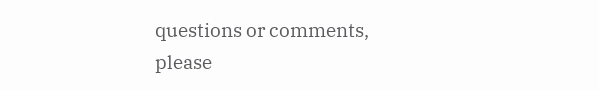questions or comments,
please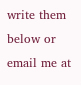write them below or email me at